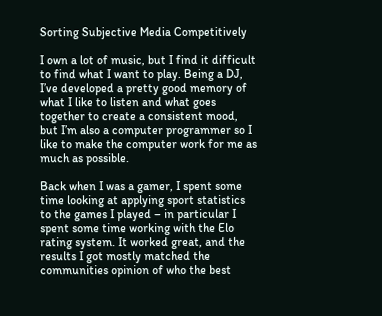Sorting Subjective Media Competitively

I own a lot of music, but I find it difficult to find what I want to play. Being a DJ, I’ve developed a pretty good memory of what I like to listen and what goes together to create a consistent mood, but I’m also a computer programmer so I like to make the computer work for me as much as possible.

Back when I was a gamer, I spent some time looking at applying sport statistics to the games I played – in particular I spent some time working with the Elo rating system. It worked great, and the results I got mostly matched the communities opinion of who the best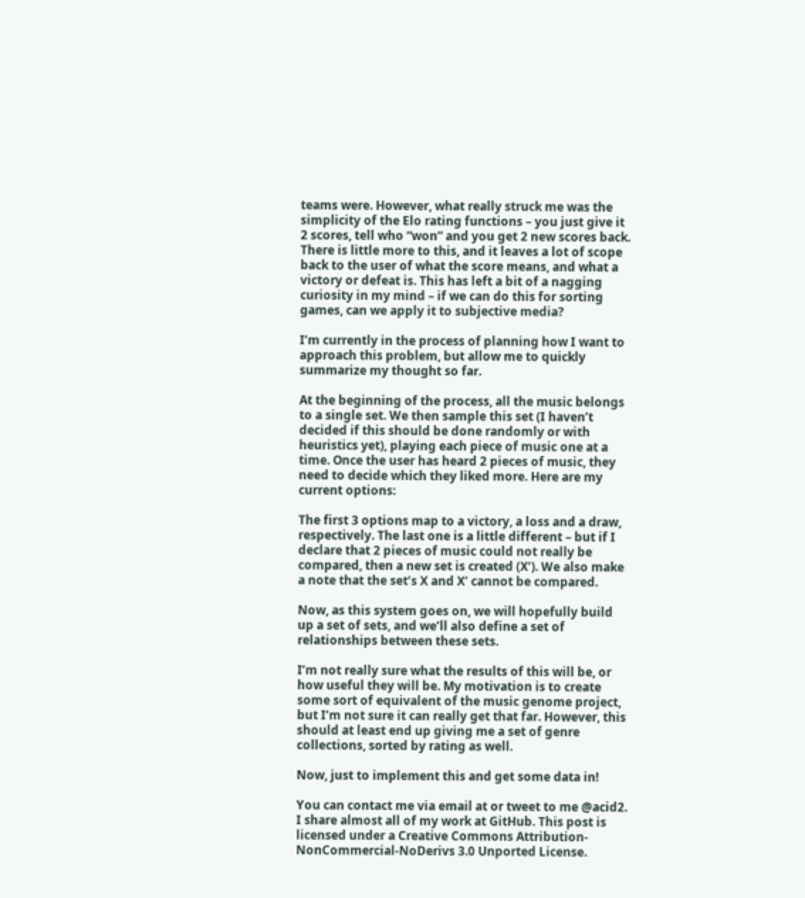teams were. However, what really struck me was the simplicity of the Elo rating functions – you just give it 2 scores, tell who “won” and you get 2 new scores back. There is little more to this, and it leaves a lot of scope back to the user of what the score means, and what a victory or defeat is. This has left a bit of a nagging curiosity in my mind – if we can do this for sorting games, can we apply it to subjective media?

I’m currently in the process of planning how I want to approach this problem, but allow me to quickly summarize my thought so far.

At the beginning of the process, all the music belongs to a single set. We then sample this set (I haven’t decided if this should be done randomly or with heuristics yet), playing each piece of music one at a time. Once the user has heard 2 pieces of music, they need to decide which they liked more. Here are my current options:

The first 3 options map to a victory, a loss and a draw, respectively. The last one is a little different – but if I declare that 2 pieces of music could not really be compared, then a new set is created (X’). We also make a note that the set’s X and X’ cannot be compared.

Now, as this system goes on, we will hopefully build up a set of sets, and we’ll also define a set of relationships between these sets.

I’m not really sure what the results of this will be, or how useful they will be. My motivation is to create some sort of equivalent of the music genome project, but I’m not sure it can really get that far. However, this should at least end up giving me a set of genre collections, sorted by rating as well.

Now, just to implement this and get some data in!

You can contact me via email at or tweet to me @acid2. I share almost all of my work at GitHub. This post is licensed under a Creative Commons Attribution-NonCommercial-NoDerivs 3.0 Unported License.